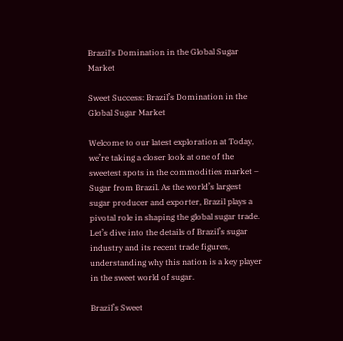Brazil's Domination in the Global Sugar Market

Sweet Success: Brazil’s Domination in the Global Sugar Market

Welcome to our latest exploration at Today, we’re taking a closer look at one of the sweetest spots in the commodities market – Sugar from Brazil. As the world’s largest sugar producer and exporter, Brazil plays a pivotal role in shaping the global sugar trade. Let’s dive into the details of Brazil’s sugar industry and its recent trade figures, understanding why this nation is a key player in the sweet world of sugar.

Brazil’s Sweet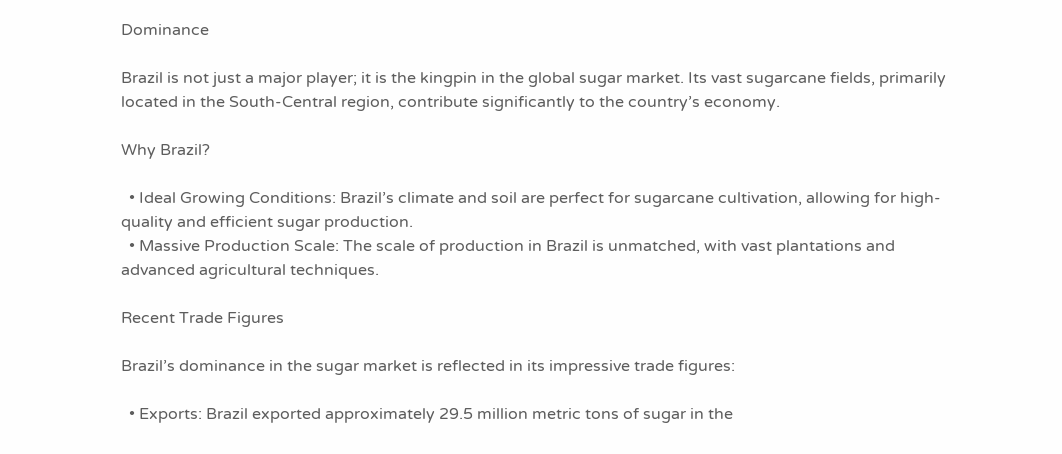Dominance

Brazil is not just a major player; it is the kingpin in the global sugar market. Its vast sugarcane fields, primarily located in the South-Central region, contribute significantly to the country’s economy.

Why Brazil?

  • Ideal Growing Conditions: Brazil’s climate and soil are perfect for sugarcane cultivation, allowing for high-quality and efficient sugar production.
  • Massive Production Scale: The scale of production in Brazil is unmatched, with vast plantations and advanced agricultural techniques.

Recent Trade Figures

Brazil’s dominance in the sugar market is reflected in its impressive trade figures:

  • Exports: Brazil exported approximately 29.5 million metric tons of sugar in the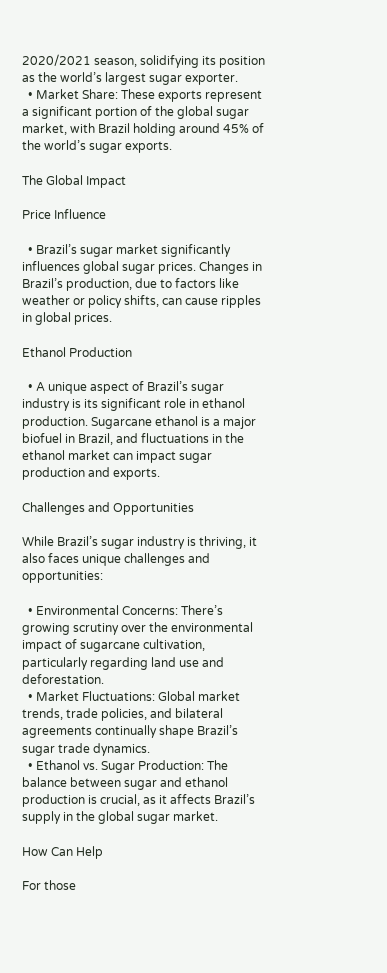2020/2021 season, solidifying its position as the world’s largest sugar exporter.
  • Market Share: These exports represent a significant portion of the global sugar market, with Brazil holding around 45% of the world’s sugar exports.

The Global Impact

Price Influence

  • Brazil’s sugar market significantly influences global sugar prices. Changes in Brazil’s production, due to factors like weather or policy shifts, can cause ripples in global prices.

Ethanol Production

  • A unique aspect of Brazil’s sugar industry is its significant role in ethanol production. Sugarcane ethanol is a major biofuel in Brazil, and fluctuations in the ethanol market can impact sugar production and exports.

Challenges and Opportunities

While Brazil’s sugar industry is thriving, it also faces unique challenges and opportunities:

  • Environmental Concerns: There’s growing scrutiny over the environmental impact of sugarcane cultivation, particularly regarding land use and deforestation.
  • Market Fluctuations: Global market trends, trade policies, and bilateral agreements continually shape Brazil’s sugar trade dynamics.
  • Ethanol vs. Sugar Production: The balance between sugar and ethanol production is crucial, as it affects Brazil’s supply in the global sugar market.

How Can Help

For those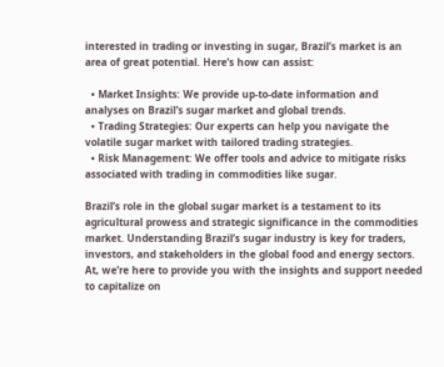interested in trading or investing in sugar, Brazil’s market is an area of great potential. Here’s how can assist:

  • Market Insights: We provide up-to-date information and analyses on Brazil’s sugar market and global trends.
  • Trading Strategies: Our experts can help you navigate the volatile sugar market with tailored trading strategies.
  • Risk Management: We offer tools and advice to mitigate risks associated with trading in commodities like sugar.

Brazil’s role in the global sugar market is a testament to its agricultural prowess and strategic significance in the commodities market. Understanding Brazil’s sugar industry is key for traders, investors, and stakeholders in the global food and energy sectors. At, we’re here to provide you with the insights and support needed to capitalize on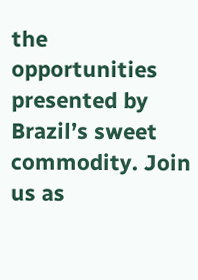the opportunities presented by Brazil’s sweet commodity. Join us as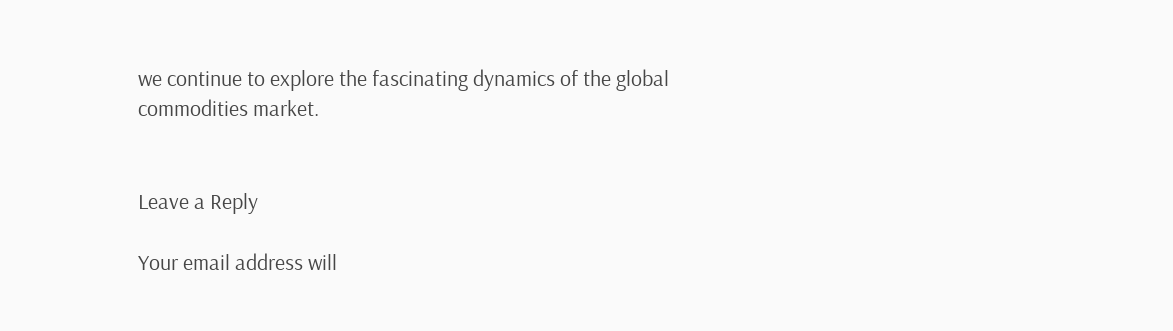we continue to explore the fascinating dynamics of the global commodities market.


Leave a Reply

Your email address will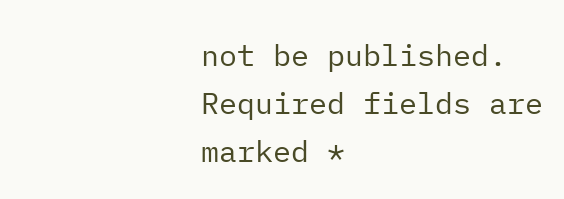not be published. Required fields are marked *